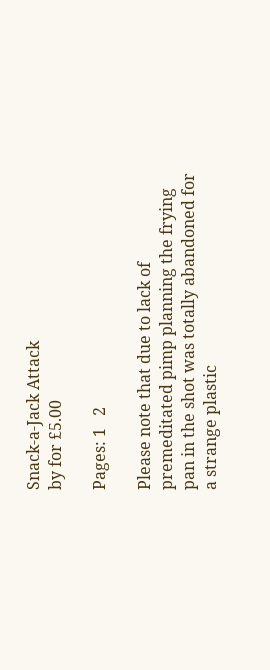Snack-a-Jack Attack
by for £5.00

Pages: 1   2

Please note that due to lack of premeditated pimp planning the frying pan in the shot was totally abandoned for a strange plastic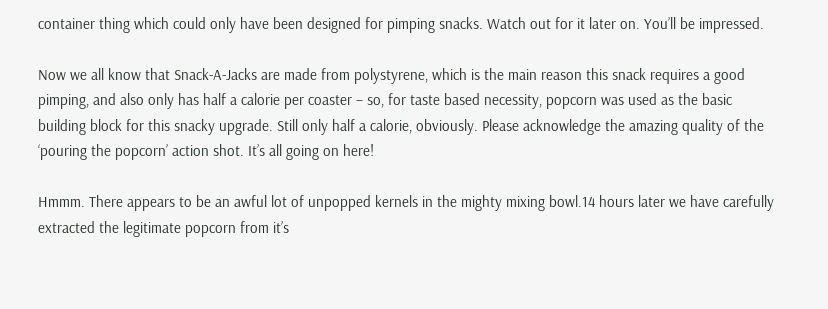container thing which could only have been designed for pimping snacks. Watch out for it later on. You’ll be impressed.

Now we all know that Snack-A-Jacks are made from polystyrene, which is the main reason this snack requires a good pimping, and also only has half a calorie per coaster – so, for taste based necessity, popcorn was used as the basic building block for this snacky upgrade. Still only half a calorie, obviously. Please acknowledge the amazing quality of the ‘pouring the popcorn’ action shot. It’s all going on here!

Hmmm. There appears to be an awful lot of unpopped kernels in the mighty mixing bowl.14 hours later we have carefully extracted the legitimate popcorn from it’s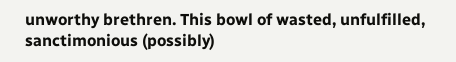unworthy brethren. This bowl of wasted, unfulfilled, sanctimonious (possibly)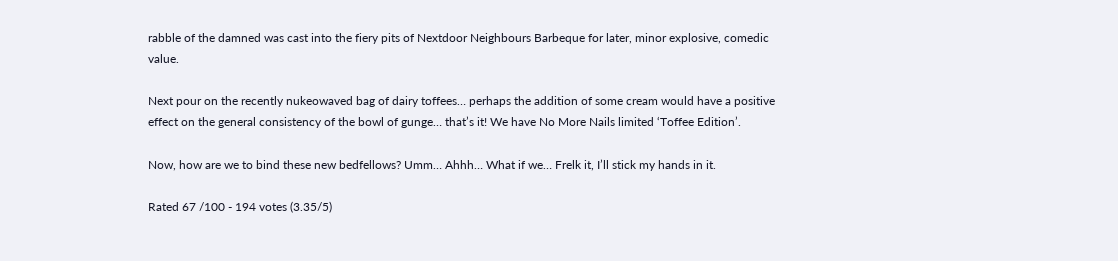rabble of the damned was cast into the fiery pits of Nextdoor Neighbours Barbeque for later, minor explosive, comedic value.

Next pour on the recently nukeowaved bag of dairy toffees… perhaps the addition of some cream would have a positive effect on the general consistency of the bowl of gunge… that’s it! We have No More Nails limited ‘Toffee Edition’.

Now, how are we to bind these new bedfellows? Umm… Ahhh… What if we… Frelk it, I’ll stick my hands in it.

Rated 67 /100 - 194 votes (3.35/5)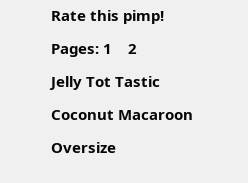Rate this pimp!

Pages: 1    2

Jelly Tot Tastic

Coconut Macaroon

Oversize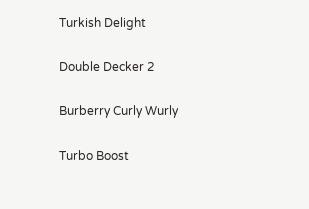Turkish Delight

Double Decker 2

Burberry Curly Wurly

Turbo Boost